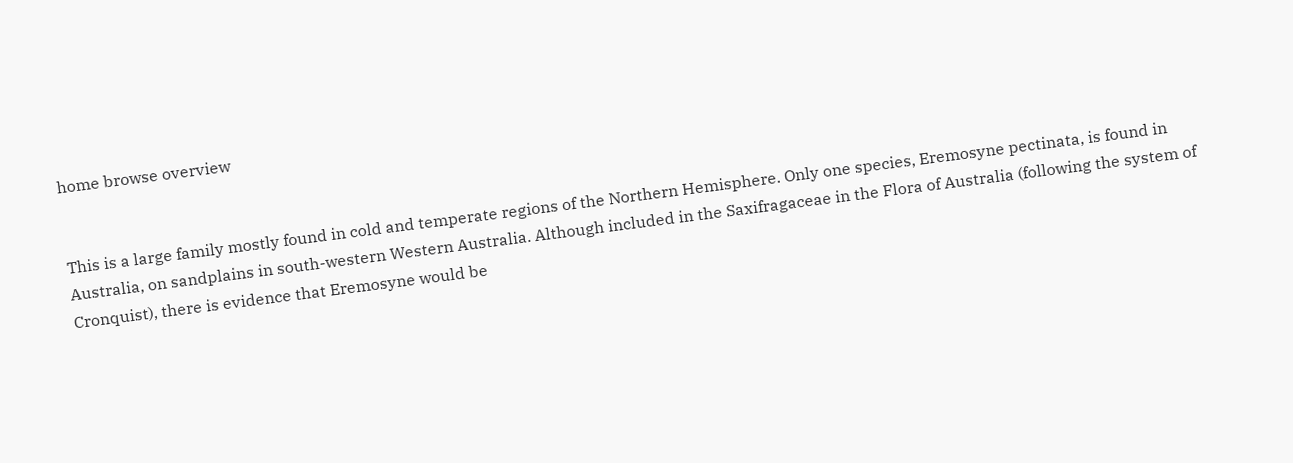home browse overview


This is a large family mostly found in cold and temperate regions of the Northern Hemisphere. Only one species, Eremosyne pectinata, is found in Australia, on sandplains in south-western Western Australia. Although included in the Saxifragaceae in the Flora of Australia (following the system of Cronquist), there is evidence that Eremosyne would be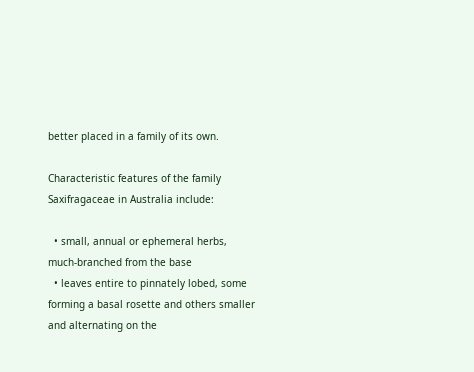better placed in a family of its own.

Characteristic features of the family Saxifragaceae in Australia include:

  • small, annual or ephemeral herbs, much-branched from the base
  • leaves entire to pinnately lobed, some forming a basal rosette and others smaller and alternating on the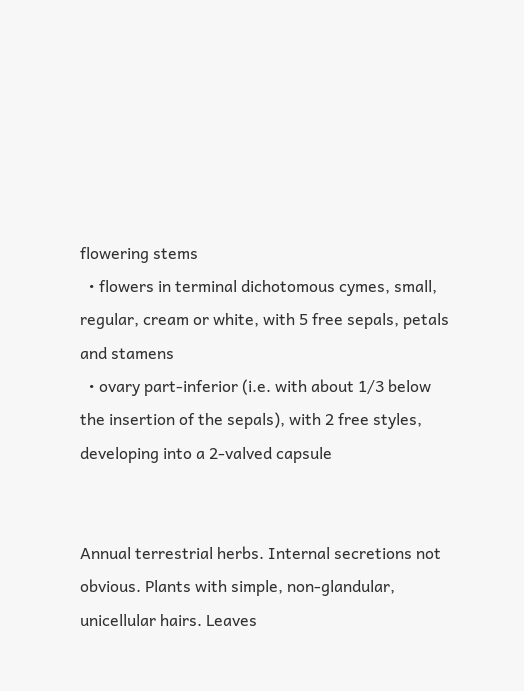flowering stems
  • flowers in terminal dichotomous cymes, small, regular, cream or white, with 5 free sepals, petals and stamens
  • ovary part-inferior (i.e. with about 1/3 below the insertion of the sepals), with 2 free styles, developing into a 2-valved capsule


Annual terrestrial herbs. Internal secretions not obvious. Plants with simple, non-glandular, unicellular hairs. Leaves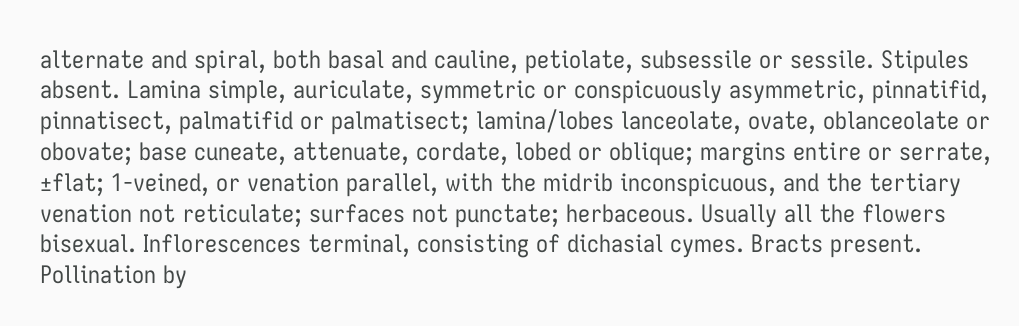alternate and spiral, both basal and cauline, petiolate, subsessile or sessile. Stipules absent. Lamina simple, auriculate, symmetric or conspicuously asymmetric, pinnatifid, pinnatisect, palmatifid or palmatisect; lamina/lobes lanceolate, ovate, oblanceolate or obovate; base cuneate, attenuate, cordate, lobed or oblique; margins entire or serrate, ±flat; 1-veined, or venation parallel, with the midrib inconspicuous, and the tertiary venation not reticulate; surfaces not punctate; herbaceous. Usually all the flowers bisexual. Inflorescences terminal, consisting of dichasial cymes. Bracts present. Pollination by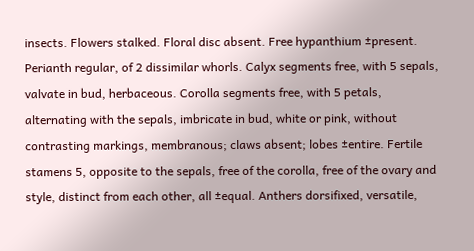insects. Flowers stalked. Floral disc absent. Free hypanthium ±present. Perianth regular, of 2 dissimilar whorls. Calyx segments free, with 5 sepals, valvate in bud, herbaceous. Corolla segments free, with 5 petals, alternating with the sepals, imbricate in bud, white or pink, without contrasting markings, membranous; claws absent; lobes ±entire. Fertile stamens 5, opposite to the sepals, free of the corolla, free of the ovary and style, distinct from each other, all ±equal. Anthers dorsifixed, versatile,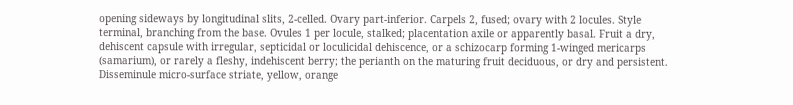opening sideways by longitudinal slits, 2-celled. Ovary part-inferior. Carpels 2, fused; ovary with 2 locules. Style terminal, branching from the base. Ovules 1 per locule, stalked; placentation axile or apparently basal. Fruit a dry, dehiscent capsule with irregular, septicidal or loculicidal dehiscence, or a schizocarp forming 1-winged mericarps (samarium), or rarely a fleshy, indehiscent berry; the perianth on the maturing fruit deciduous, or dry and persistent. Disseminule micro-surface striate, yellow, orange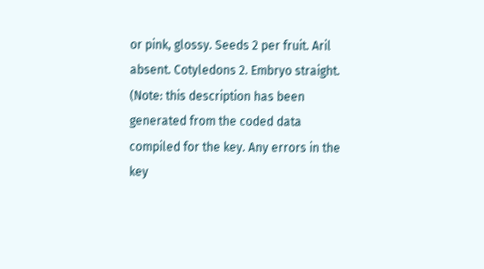or pink, glossy. Seeds 2 per fruit. Aril absent. Cotyledons 2. Embryo straight.
(Note: this description has been generated from the coded data compiled for the key. Any errors in the key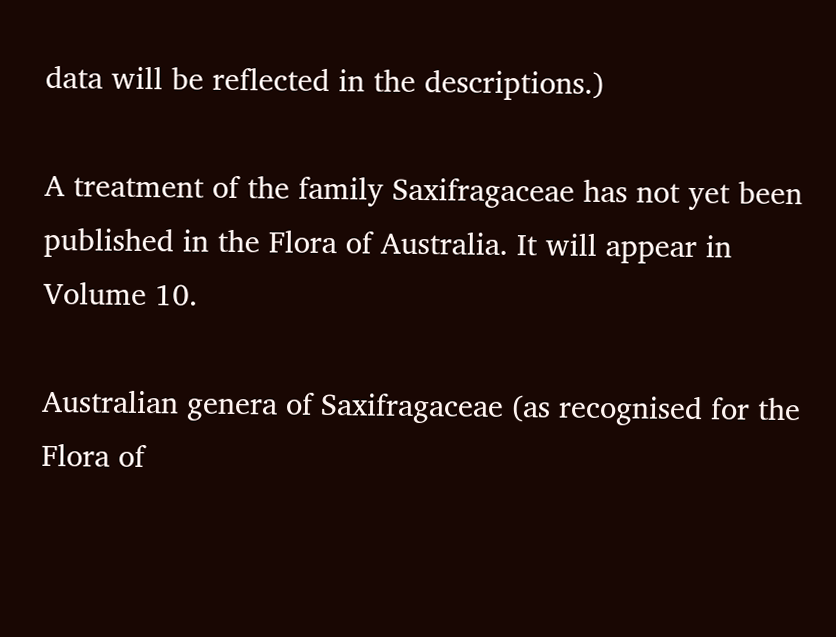data will be reflected in the descriptions.)

A treatment of the family Saxifragaceae has not yet been published in the Flora of Australia. It will appear in Volume 10.

Australian genera of Saxifragaceae (as recognised for the Flora of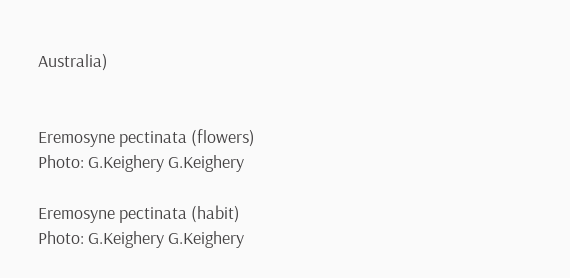Australia)


Eremosyne pectinata (flowers)
Photo: G.Keighery G.Keighery

Eremosyne pectinata (habit)
Photo: G.Keighery G.Keighery